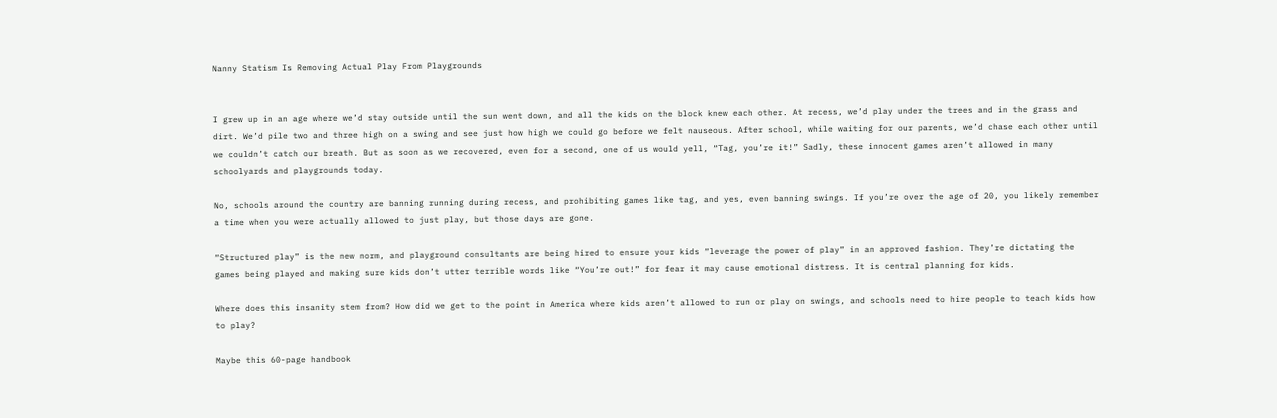Nanny Statism Is Removing Actual Play From Playgrounds


I grew up in an age where we’d stay outside until the sun went down, and all the kids on the block knew each other. At recess, we’d play under the trees and in the grass and dirt. We’d pile two and three high on a swing and see just how high we could go before we felt nauseous. After school, while waiting for our parents, we’d chase each other until we couldn’t catch our breath. But as soon as we recovered, even for a second, one of us would yell, “Tag, you’re it!” Sadly, these innocent games aren’t allowed in many schoolyards and playgrounds today.

No, schools around the country are banning running during recess, and prohibiting games like tag, and yes, even banning swings. If you’re over the age of 20, you likely remember a time when you were actually allowed to just play, but those days are gone.

“Structured play” is the new norm, and playground consultants are being hired to ensure your kids “leverage the power of play” in an approved fashion. They’re dictating the games being played and making sure kids don’t utter terrible words like “You’re out!” for fear it may cause emotional distress. It is central planning for kids.

Where does this insanity stem from? How did we get to the point in America where kids aren’t allowed to run or play on swings, and schools need to hire people to teach kids how to play?

Maybe this 60-page handbook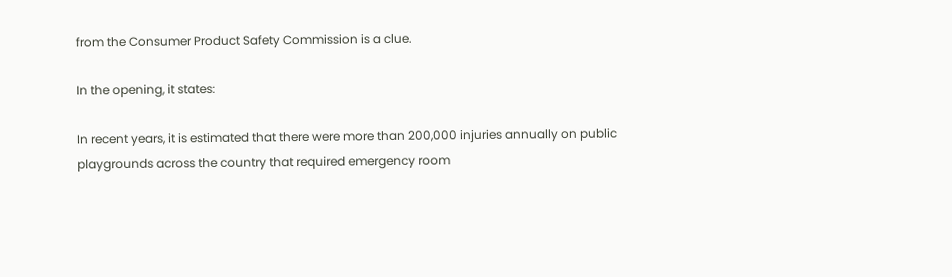from the Consumer Product Safety Commission is a clue.

In the opening, it states:

In recent years, it is estimated that there were more than 200,000 injuries annually on public playgrounds across the country that required emergency room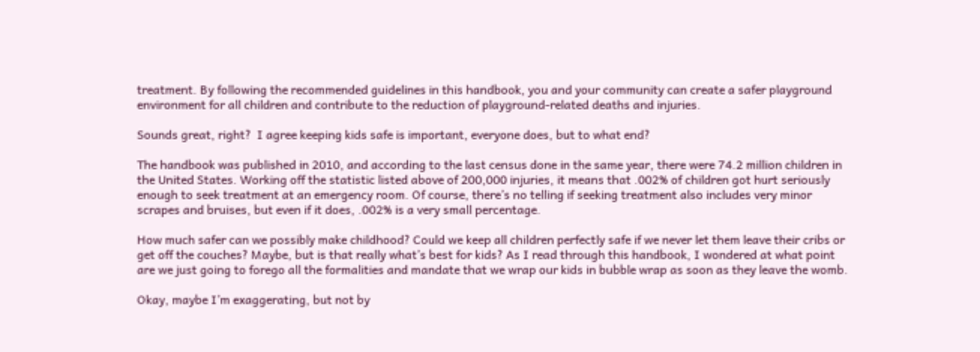treatment. By following the recommended guidelines in this handbook, you and your community can create a safer playground environment for all children and contribute to the reduction of playground-related deaths and injuries.

Sounds great, right?  I agree keeping kids safe is important, everyone does, but to what end?

The handbook was published in 2010, and according to the last census done in the same year, there were 74.2 million children in the United States. Working off the statistic listed above of 200,000 injuries, it means that .002% of children got hurt seriously enough to seek treatment at an emergency room. Of course, there’s no telling if seeking treatment also includes very minor scrapes and bruises, but even if it does, .002% is a very small percentage.

How much safer can we possibly make childhood? Could we keep all children perfectly safe if we never let them leave their cribs or get off the couches? Maybe, but is that really what’s best for kids? As I read through this handbook, I wondered at what point are we just going to forego all the formalities and mandate that we wrap our kids in bubble wrap as soon as they leave the womb.

Okay, maybe I’m exaggerating, but not by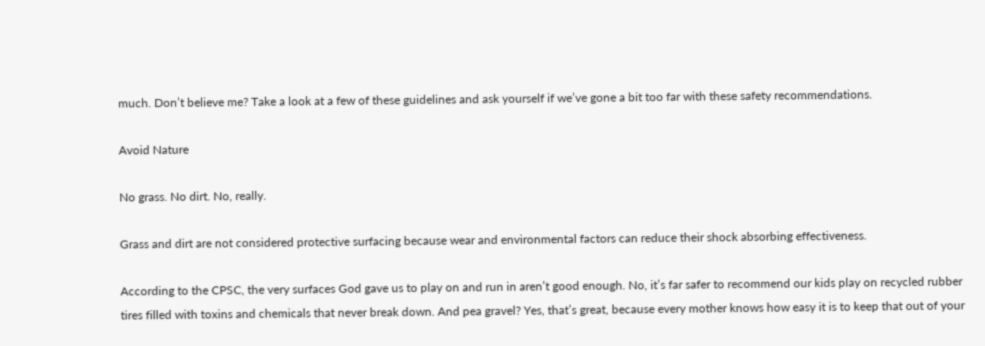much. Don’t believe me? Take a look at a few of these guidelines and ask yourself if we’ve gone a bit too far with these safety recommendations.

Avoid Nature

No grass. No dirt. No, really.

Grass and dirt are not considered protective surfacing because wear and environmental factors can reduce their shock absorbing effectiveness.

According to the CPSC, the very surfaces God gave us to play on and run in aren’t good enough. No, it’s far safer to recommend our kids play on recycled rubber tires filled with toxins and chemicals that never break down. And pea gravel? Yes, that’s great, because every mother knows how easy it is to keep that out of your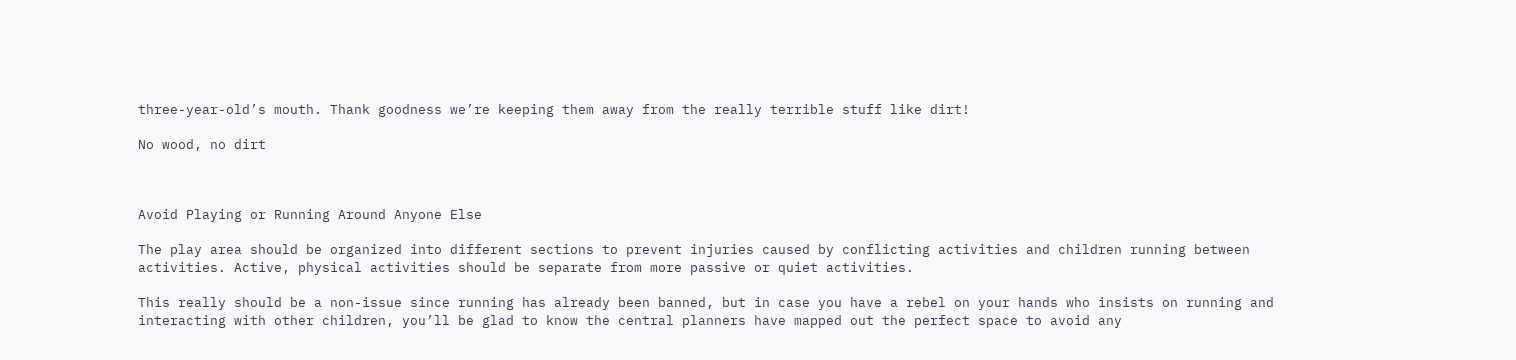three-year-old’s mouth. Thank goodness we’re keeping them away from the really terrible stuff like dirt!

No wood, no dirt



Avoid Playing or Running Around Anyone Else

The play area should be organized into different sections to prevent injuries caused by conflicting activities and children running between activities. Active, physical activities should be separate from more passive or quiet activities.

This really should be a non-issue since running has already been banned, but in case you have a rebel on your hands who insists on running and interacting with other children, you’ll be glad to know the central planners have mapped out the perfect space to avoid any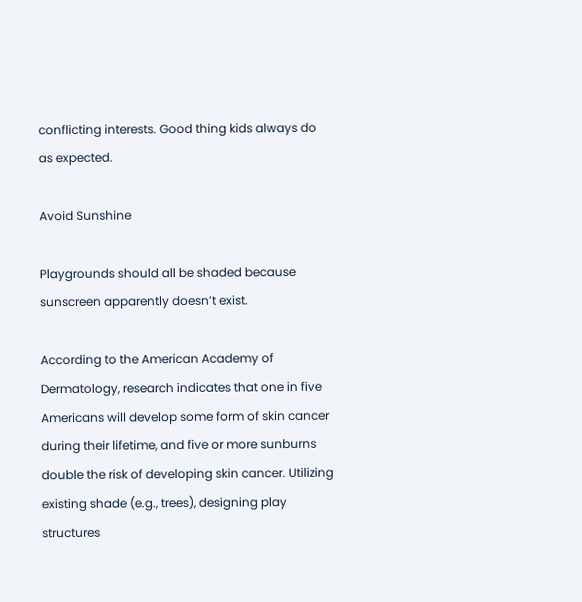conflicting interests. Good thing kids always do as expected.

Avoid Sunshine

Playgrounds should all be shaded because sunscreen apparently doesn’t exist.

According to the American Academy of Dermatology, research indicates that one in five Americans will develop some form of skin cancer during their lifetime, and five or more sunburns double the risk of developing skin cancer. Utilizing existing shade (e.g., trees), designing play structures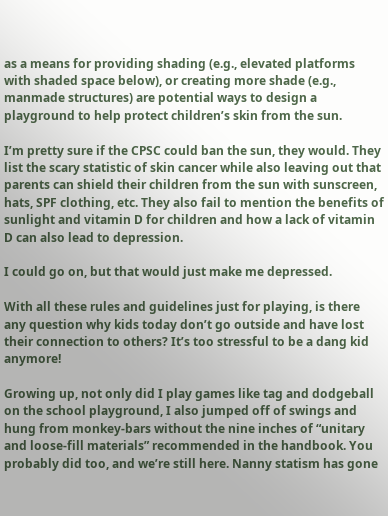as a means for providing shading (e.g., elevated platforms with shaded space below), or creating more shade (e.g., manmade structures) are potential ways to design a playground to help protect children’s skin from the sun.

I’m pretty sure if the CPSC could ban the sun, they would. They list the scary statistic of skin cancer while also leaving out that parents can shield their children from the sun with sunscreen, hats, SPF clothing, etc. They also fail to mention the benefits of sunlight and vitamin D for children and how a lack of vitamin D can also lead to depression.

I could go on, but that would just make me depressed.

With all these rules and guidelines just for playing, is there any question why kids today don’t go outside and have lost their connection to others? It’s too stressful to be a dang kid anymore!

Growing up, not only did I play games like tag and dodgeball on the school playground, I also jumped off of swings and hung from monkey-bars without the nine inches of “unitary and loose-fill materials” recommended in the handbook. You probably did too, and we’re still here. Nanny statism has gone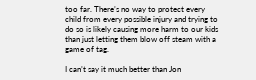too far. There’s no way to protect every child from every possible injury and trying to do so is likely causing more harm to our kids than just letting them blow off steam with a game of tag.

I can’t say it much better than Jon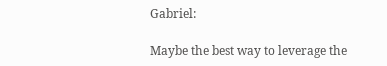Gabriel:

Maybe the best way to leverage the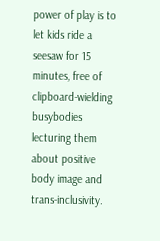power of play is to let kids ride a seesaw for 15 minutes, free of clipboard-wielding busybodies lecturing them about positive body image and trans-inclusivity.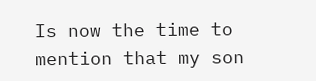Is now the time to mention that my son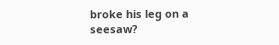broke his leg on a seesaw?